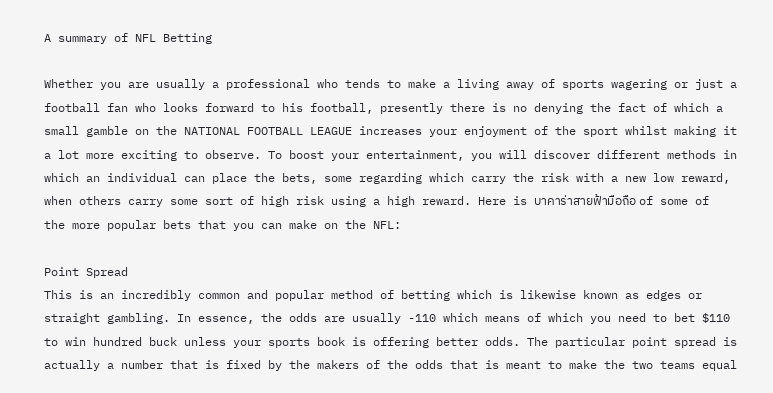A summary of NFL Betting

Whether you are usually a professional who tends to make a living away of sports wagering or just a football fan who looks forward to his football, presently there is no denying the fact of which a small gamble on the NATIONAL FOOTBALL LEAGUE increases your enjoyment of the sport whilst making it a lot more exciting to observe. To boost your entertainment, you will discover different methods in which an individual can place the bets, some regarding which carry the risk with a new low reward, when others carry some sort of high risk using a high reward. Here is บาคาร่าสายฟ้ามือถือ of some of the more popular bets that you can make on the NFL:

Point Spread
This is an incredibly common and popular method of betting which is likewise known as edges or straight gambling. In essence, the odds are usually -110 which means of which you need to bet $110 to win hundred buck unless your sports book is offering better odds. The particular point spread is actually a number that is fixed by the makers of the odds that is meant to make the two teams equal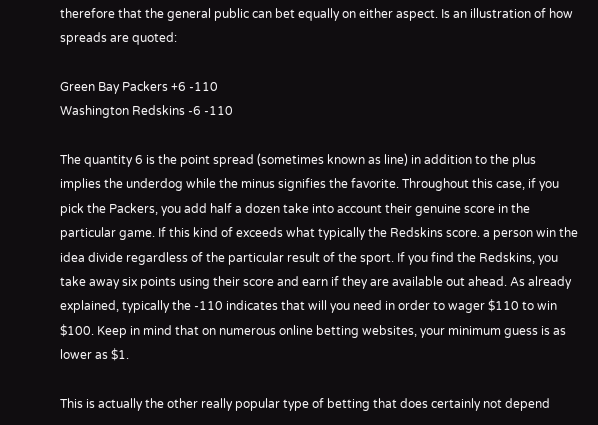therefore that the general public can bet equally on either aspect. Is an illustration of how spreads are quoted:

Green Bay Packers +6 -110
Washington Redskins -6 -110

The quantity 6 is the point spread (sometimes known as line) in addition to the plus implies the underdog while the minus signifies the favorite. Throughout this case, if you pick the Packers, you add half a dozen take into account their genuine score in the particular game. If this kind of exceeds what typically the Redskins score. a person win the idea divide regardless of the particular result of the sport. If you find the Redskins, you take away six points using their score and earn if they are available out ahead. As already explained, typically the -110 indicates that will you need in order to wager $110 to win $100. Keep in mind that on numerous online betting websites, your minimum guess is as lower as $1.

This is actually the other really popular type of betting that does certainly not depend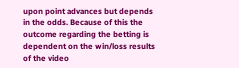upon point advances but depends in the odds. Because of this the outcome regarding the betting is dependent on the win/loss results of the video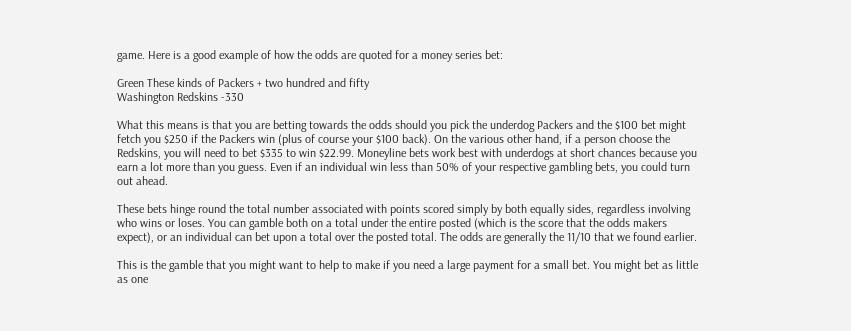game. Here is a good example of how the odds are quoted for a money series bet:

Green These kinds of Packers + two hundred and fifty
Washington Redskins -330

What this means is that you are betting towards the odds should you pick the underdog Packers and the $100 bet might fetch you $250 if the Packers win (plus of course your $100 back). On the various other hand, if a person choose the Redskins, you will need to bet $335 to win $22.99. Moneyline bets work best with underdogs at short chances because you earn a lot more than you guess. Even if an individual win less than 50% of your respective gambling bets, you could turn out ahead.

These bets hinge round the total number associated with points scored simply by both equally sides, regardless involving who wins or loses. You can gamble both on a total under the entire posted (which is the score that the odds makers expect), or an individual can bet upon a total over the posted total. The odds are generally the 11/10 that we found earlier.

This is the gamble that you might want to help to make if you need a large payment for a small bet. You might bet as little as one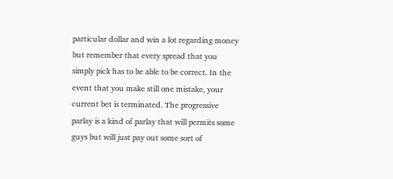particular dollar and win a lot regarding money but remember that every spread that you simply pick has to be able to be correct. In the event that you make still one mistake, your current bet is terminated. The progressive parlay is a kind of parlay that will permits some guys but will just pay out some sort of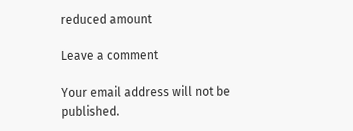reduced amount

Leave a comment

Your email address will not be published.